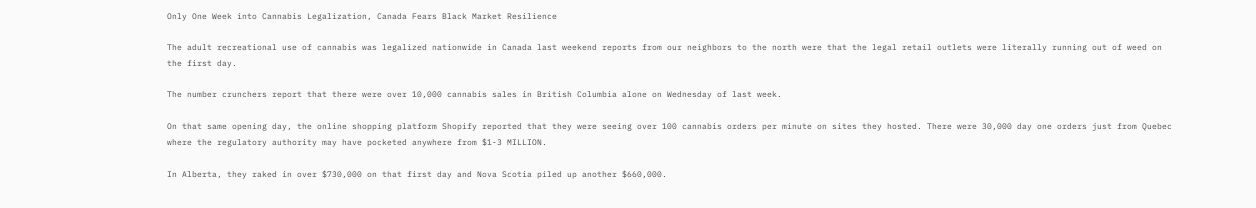Only One Week into Cannabis Legalization, Canada Fears Black Market Resilience

The adult recreational use of cannabis was legalized nationwide in Canada last weekend reports from our neighbors to the north were that the legal retail outlets were literally running out of weed on the first day.

The number crunchers report that there were over 10,000 cannabis sales in British Columbia alone on Wednesday of last week.

On that same opening day, the online shopping platform Shopify reported that they were seeing over 100 cannabis orders per minute on sites they hosted. There were 30,000 day one orders just from Quebec where the regulatory authority may have pocketed anywhere from $1-3 MILLION.

In Alberta, they raked in over $730,000 on that first day and Nova Scotia piled up another $660,000.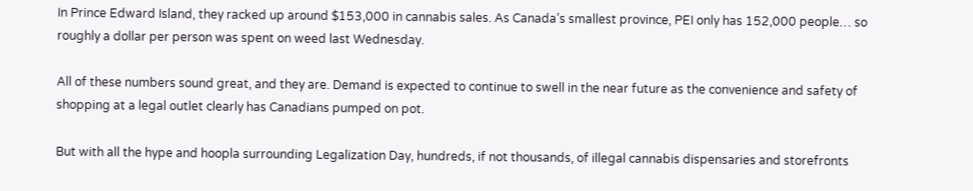In Prince Edward Island, they racked up around $153,000 in cannabis sales. As Canada’s smallest province, PEI only has 152,000 people… so roughly a dollar per person was spent on weed last Wednesday.

All of these numbers sound great, and they are. Demand is expected to continue to swell in the near future as the convenience and safety of shopping at a legal outlet clearly has Canadians pumped on pot.

But with all the hype and hoopla surrounding Legalization Day, hundreds, if not thousands, of illegal cannabis dispensaries and storefronts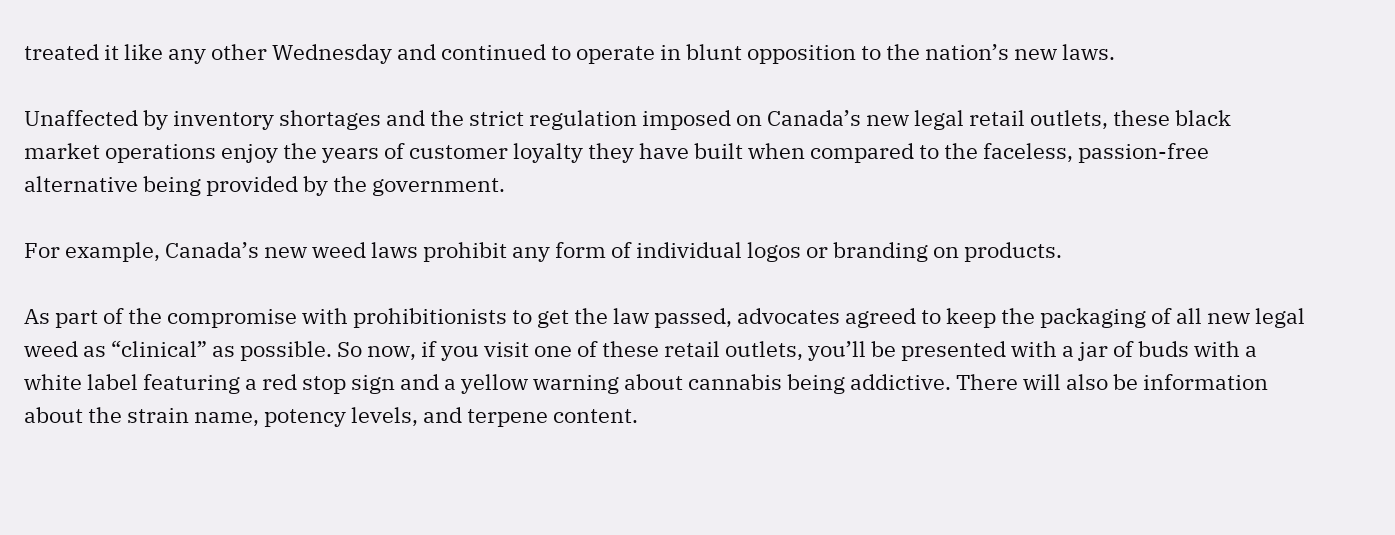treated it like any other Wednesday and continued to operate in blunt opposition to the nation’s new laws.

Unaffected by inventory shortages and the strict regulation imposed on Canada’s new legal retail outlets, these black market operations enjoy the years of customer loyalty they have built when compared to the faceless, passion-free alternative being provided by the government.

For example, Canada’s new weed laws prohibit any form of individual logos or branding on products.

As part of the compromise with prohibitionists to get the law passed, advocates agreed to keep the packaging of all new legal weed as “clinical” as possible. So now, if you visit one of these retail outlets, you’ll be presented with a jar of buds with a white label featuring a red stop sign and a yellow warning about cannabis being addictive. There will also be information about the strain name, potency levels, and terpene content.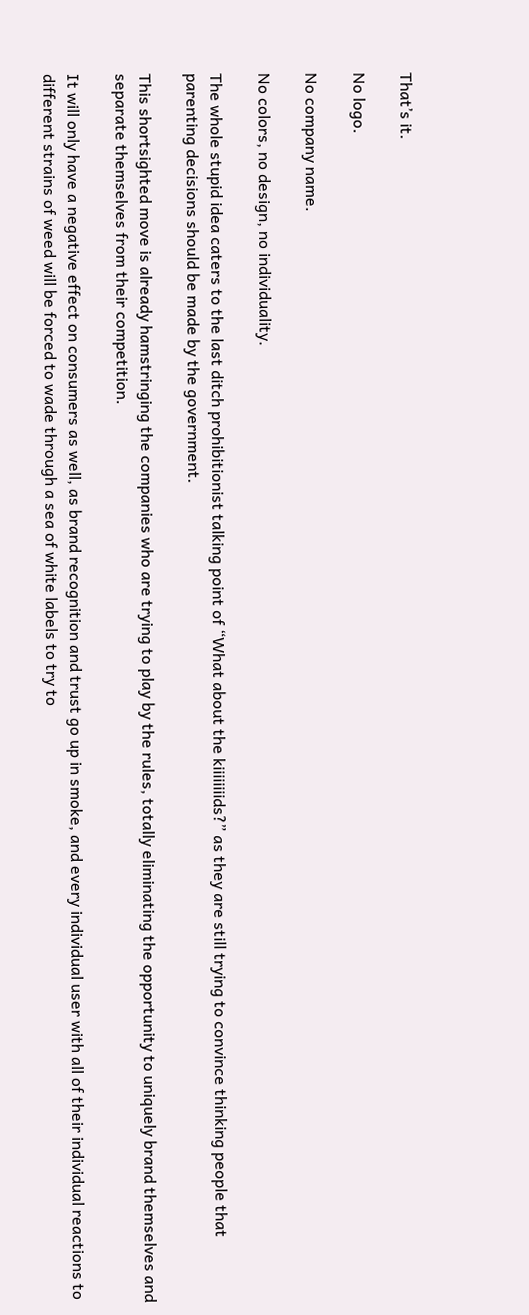That’s it.

No logo.

No company name.

No colors, no design, no individuality.

The whole stupid idea caters to the last ditch prohibitionist talking point of “What about the kiiiiiiiids?” as they are still trying to convince thinking people that parenting decisions should be made by the government.

This shortsighted move is already hamstringing the companies who are trying to play by the rules, totally eliminating the opportunity to uniquely brand themselves and separate themselves from their competition.

It will only have a negative effect on consumers as well, as brand recognition and trust go up in smoke, and every individual user with all of their individual reactions to different strains of weed will be forced to wade through a sea of white labels to try to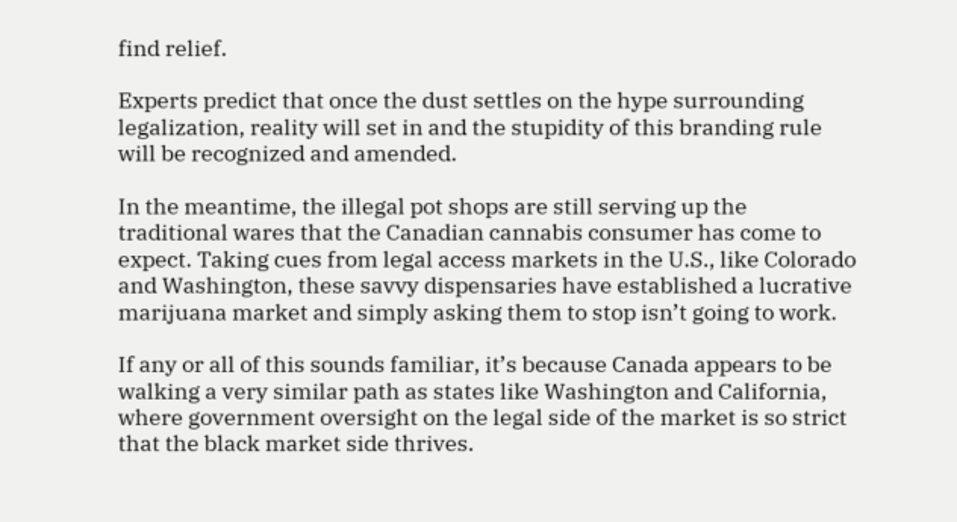find relief.

Experts predict that once the dust settles on the hype surrounding legalization, reality will set in and the stupidity of this branding rule will be recognized and amended.

In the meantime, the illegal pot shops are still serving up the traditional wares that the Canadian cannabis consumer has come to expect. Taking cues from legal access markets in the U.S., like Colorado and Washington, these savvy dispensaries have established a lucrative marijuana market and simply asking them to stop isn’t going to work.

If any or all of this sounds familiar, it’s because Canada appears to be walking a very similar path as states like Washington and California, where government oversight on the legal side of the market is so strict that the black market side thrives.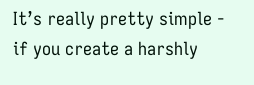It’s really pretty simple - if you create a harshly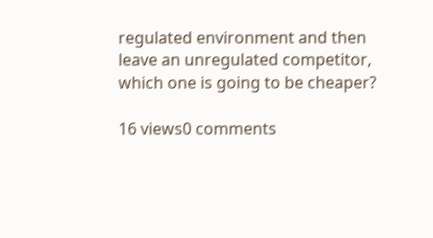regulated environment and then leave an unregulated competitor, which one is going to be cheaper?

16 views0 comments